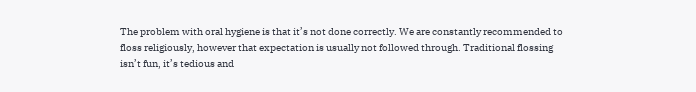The problem with oral hygiene is that it’s not done correctly. We are constantly recommended to floss religiously, however that expectation is usually not followed through. Traditional flossing isn’t fun, it’s tedious and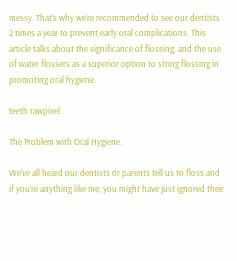messy. That’s why we’re recommended to see our dentists 2 times a year to prevent early oral complications. This article talks about the significance of flossing, and the use of water flossers as a superior option to string flossing in promoting oral hygiene.

teeth rawpixel

The Problem with Oral Hygiene.

We’ve all heard our dentists or parents tell us to floss and if you’re anything like me, you might have just ignored their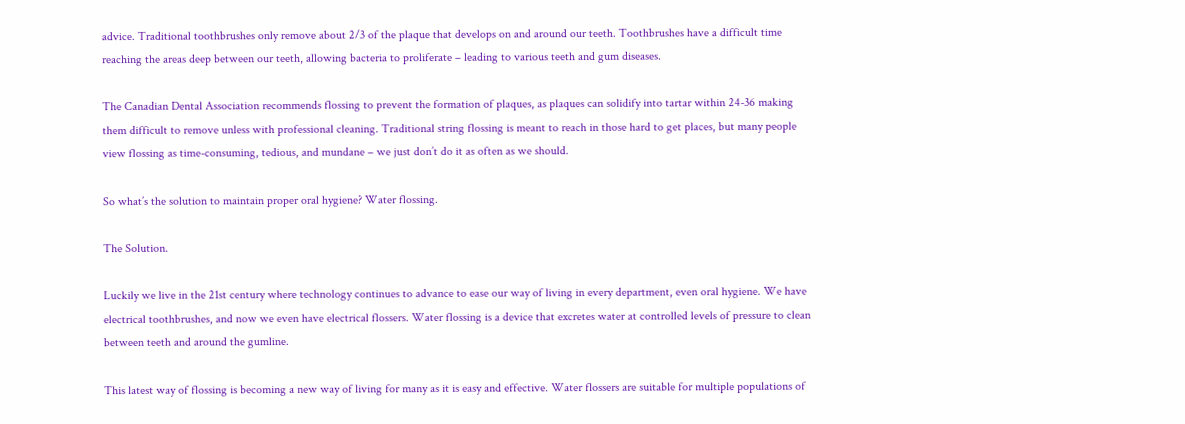advice. Traditional toothbrushes only remove about 2/3 of the plaque that develops on and around our teeth. Toothbrushes have a difficult time reaching the areas deep between our teeth, allowing bacteria to proliferate – leading to various teeth and gum diseases.

The Canadian Dental Association recommends flossing to prevent the formation of plaques, as plaques can solidify into tartar within 24-36 making them difficult to remove unless with professional cleaning. Traditional string flossing is meant to reach in those hard to get places, but many people view flossing as time-consuming, tedious, and mundane – we just don’t do it as often as we should.

So what’s the solution to maintain proper oral hygiene? Water flossing.

The Solution.

Luckily we live in the 21st century where technology continues to advance to ease our way of living in every department, even oral hygiene. We have electrical toothbrushes, and now we even have electrical flossers. Water flossing is a device that excretes water at controlled levels of pressure to clean between teeth and around the gumline.

This latest way of flossing is becoming a new way of living for many as it is easy and effective. Water flossers are suitable for multiple populations of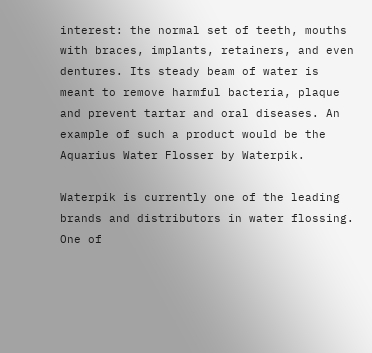interest: the normal set of teeth, mouths with braces, implants, retainers, and even dentures. Its steady beam of water is meant to remove harmful bacteria, plaque and prevent tartar and oral diseases. An example of such a product would be the Aquarius Water Flosser by Waterpik.

Waterpik is currently one of the leading brands and distributors in water flossing. One of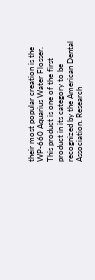their most popular creation is the WP-660 Aquarius Water Flosser. This product is one of the first product in its category to be recognized by the American Dental Association. Research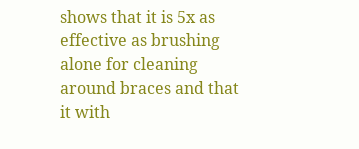shows that it is 5x as effective as brushing alone for cleaning around braces and that it with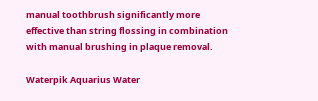manual toothbrush significantly more effective than string flossing in combination with manual brushing in plaque removal.

Waterpik Aquarius Water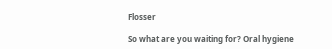Flosser

So what are you waiting for? Oral hygiene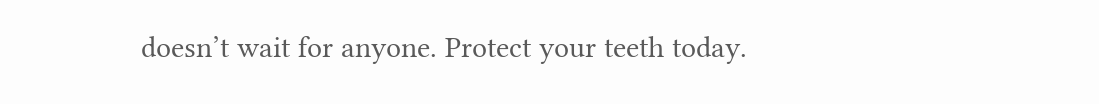doesn’t wait for anyone. Protect your teeth today.